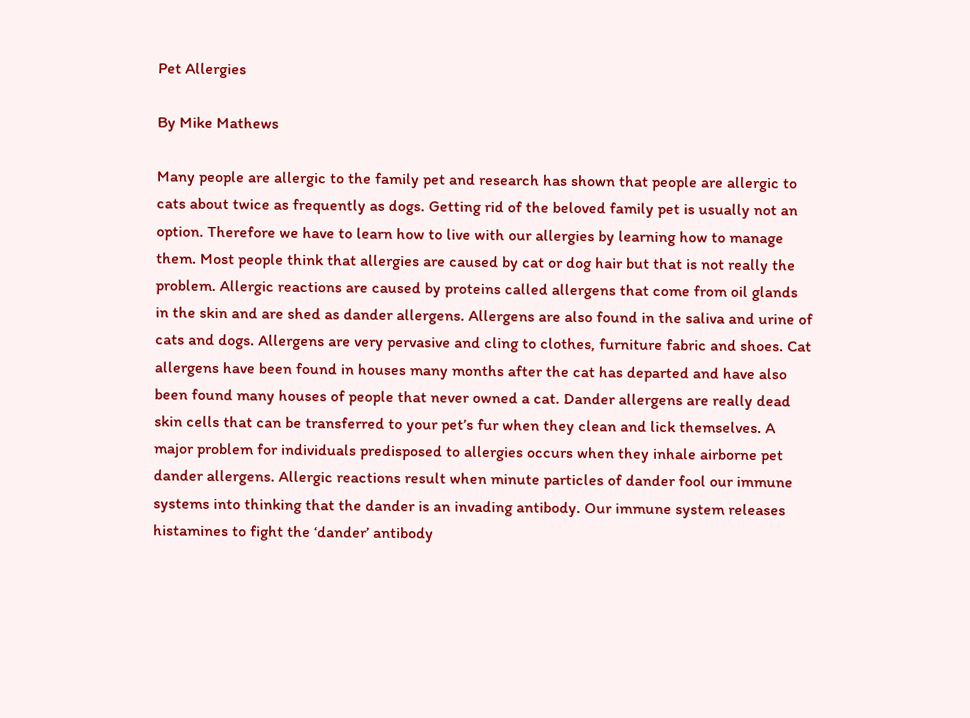Pet Allergies

By Mike Mathews

Many people are allergic to the family pet and research has shown that people are allergic to cats about twice as frequently as dogs. Getting rid of the beloved family pet is usually not an option. Therefore we have to learn how to live with our allergies by learning how to manage them. Most people think that allergies are caused by cat or dog hair but that is not really the problem. Allergic reactions are caused by proteins called allergens that come from oil glands in the skin and are shed as dander allergens. Allergens are also found in the saliva and urine of cats and dogs. Allergens are very pervasive and cling to clothes, furniture fabric and shoes. Cat allergens have been found in houses many months after the cat has departed and have also been found many houses of people that never owned a cat. Dander allergens are really dead skin cells that can be transferred to your pet’s fur when they clean and lick themselves. A major problem for individuals predisposed to allergies occurs when they inhale airborne pet dander allergens. Allergic reactions result when minute particles of dander fool our immune systems into thinking that the dander is an invading antibody. Our immune system releases histamines to fight the ‘dander’ antibody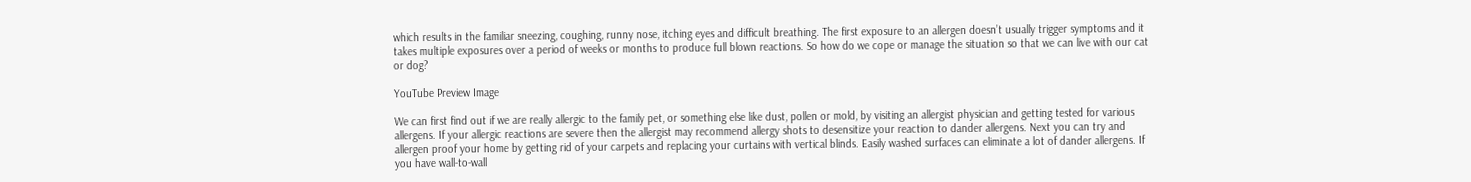which results in the familiar sneezing, coughing, runny nose, itching eyes and difficult breathing. The first exposure to an allergen doesn’t usually trigger symptoms and it takes multiple exposures over a period of weeks or months to produce full blown reactions. So how do we cope or manage the situation so that we can live with our cat or dog?

YouTube Preview Image

We can first find out if we are really allergic to the family pet, or something else like dust, pollen or mold, by visiting an allergist physician and getting tested for various allergens. If your allergic reactions are severe then the allergist may recommend allergy shots to desensitize your reaction to dander allergens. Next you can try and allergen proof your home by getting rid of your carpets and replacing your curtains with vertical blinds. Easily washed surfaces can eliminate a lot of dander allergens. If you have wall-to-wall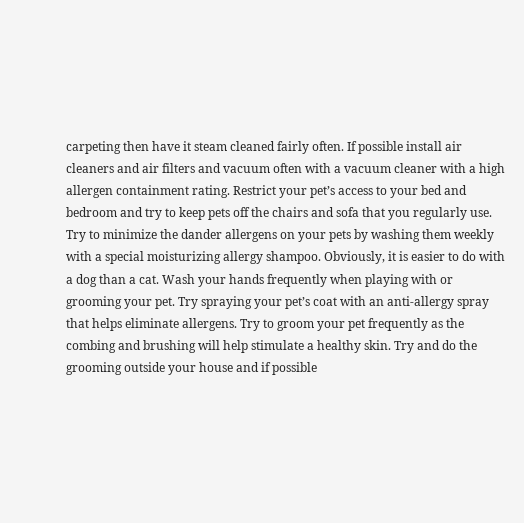carpeting then have it steam cleaned fairly often. If possible install air cleaners and air filters and vacuum often with a vacuum cleaner with a high allergen containment rating. Restrict your pet’s access to your bed and bedroom and try to keep pets off the chairs and sofa that you regularly use. Try to minimize the dander allergens on your pets by washing them weekly with a special moisturizing allergy shampoo. Obviously, it is easier to do with a dog than a cat. Wash your hands frequently when playing with or grooming your pet. Try spraying your pet’s coat with an anti-allergy spray that helps eliminate allergens. Try to groom your pet frequently as the combing and brushing will help stimulate a healthy skin. Try and do the grooming outside your house and if possible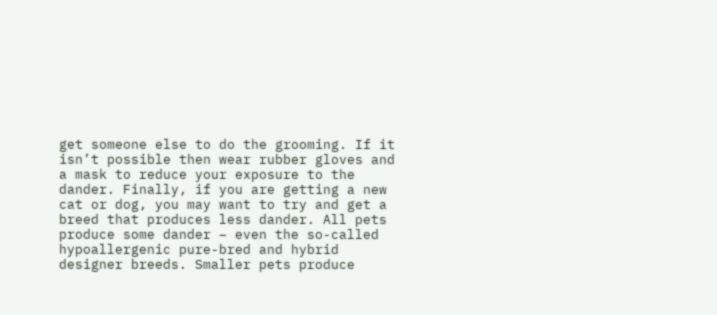get someone else to do the grooming. If it isn’t possible then wear rubber gloves and a mask to reduce your exposure to the dander. Finally, if you are getting a new cat or dog, you may want to try and get a breed that produces less dander. All pets produce some dander – even the so-called hypoallergenic pure-bred and hybrid designer breeds. Smaller pets produce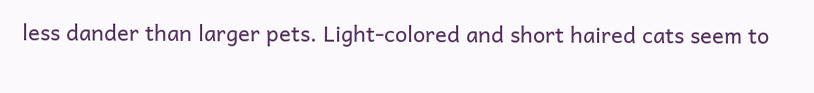less dander than larger pets. Light-colored and short haired cats seem to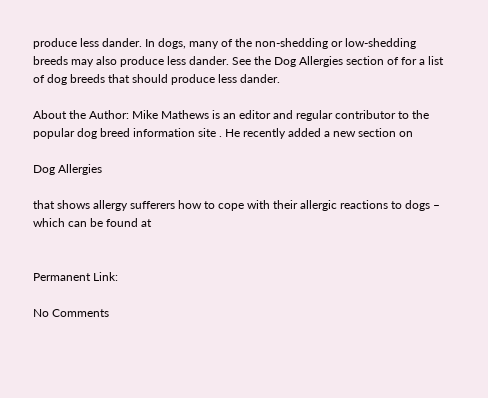produce less dander. In dogs, many of the non-shedding or low-shedding breeds may also produce less dander. See the Dog Allergies section of for a list of dog breeds that should produce less dander.

About the Author: Mike Mathews is an editor and regular contributor to the popular dog breed information site . He recently added a new section on

Dog Allergies

that shows allergy sufferers how to cope with their allergic reactions to dogs – which can be found at


Permanent Link:

No Comments